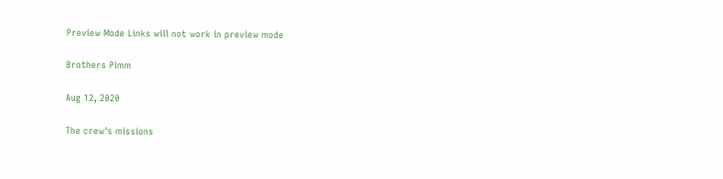Preview Mode Links will not work in preview mode

Brothers Pimm

Aug 12, 2020

The crew's missions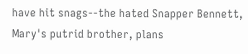have hit snags--the hated Snapper Bennett, Mary's putrid brother, plans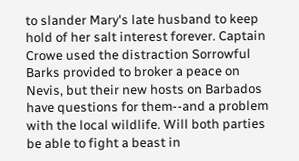to slander Mary's late husband to keep hold of her salt interest forever. Captain Crowe used the distraction Sorrowful Barks provided to broker a peace on Nevis, but their new hosts on Barbados have questions for them--and a problem with the local wildlife. Will both parties be able to fight a beast in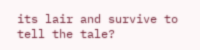its lair and survive to tell the tale?